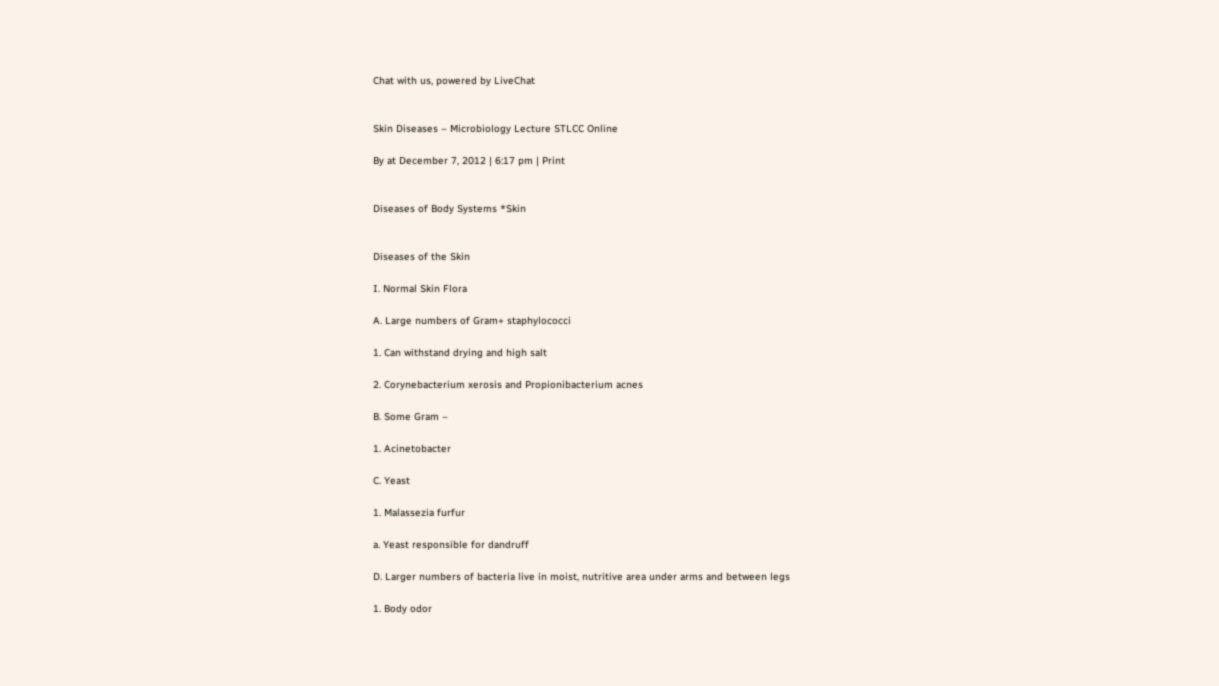Chat with us, powered by LiveChat


Skin Diseases – Microbiology Lecture STLCC Online

By at December 7, 2012 | 6:17 pm | Print


Diseases of Body Systems *Skin


Diseases of the Skin

I. Normal Skin Flora

A. Large numbers of Gram+ staphylococci

1. Can withstand drying and high salt

2. Corynebacterium xerosis and Propionibacterium acnes

B. Some Gram –

1. Acinetobacter

C. Yeast

1. Malassezia furfur

a. Yeast responsible for dandruff

D. Larger numbers of bacteria live in moist, nutritive area under arms and between legs

1. Body odor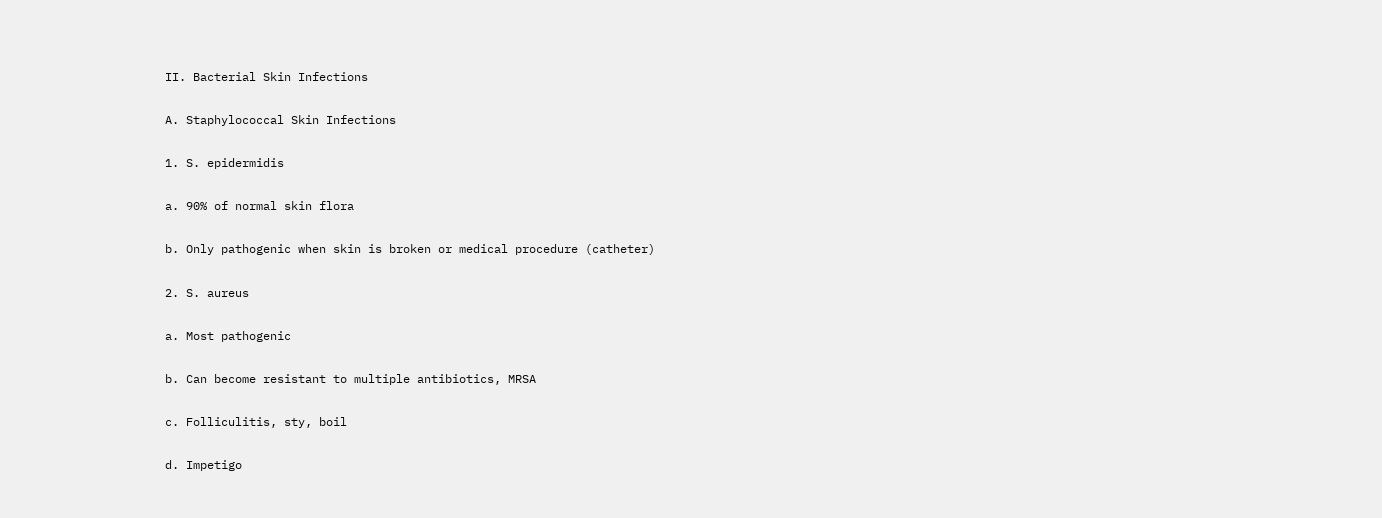II. Bacterial Skin Infections

A. Staphylococcal Skin Infections

1. S. epidermidis

a. 90% of normal skin flora

b. Only pathogenic when skin is broken or medical procedure (catheter)

2. S. aureus

a. Most pathogenic

b. Can become resistant to multiple antibiotics, MRSA

c. Folliculitis, sty, boil

d. Impetigo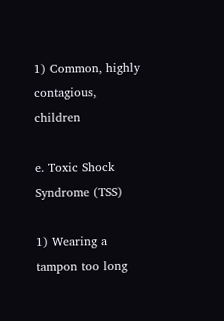1) Common, highly contagious, children

e. Toxic Shock Syndrome (TSS)

1) Wearing a tampon too long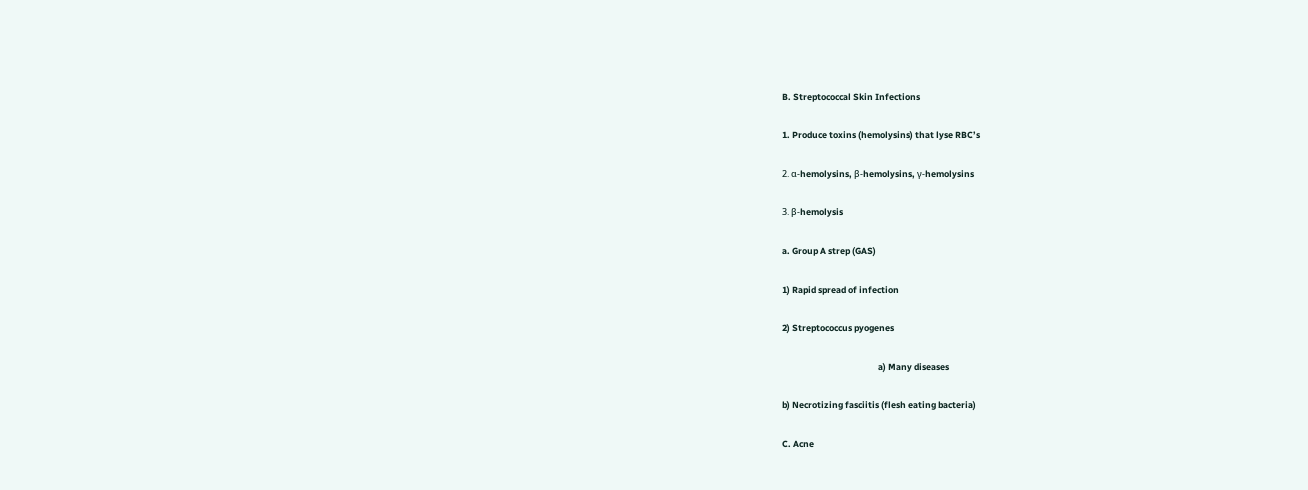B. Streptococcal Skin Infections

1. Produce toxins (hemolysins) that lyse RBC’s

2. α-hemolysins, β-hemolysins, γ-hemolysins

3. β-hemolysis

a. Group A strep (GAS)

1) Rapid spread of infection

2) Streptococcus pyogenes

                                                a) Many diseases

b) Necrotizing fasciitis (flesh eating bacteria)

C. Acne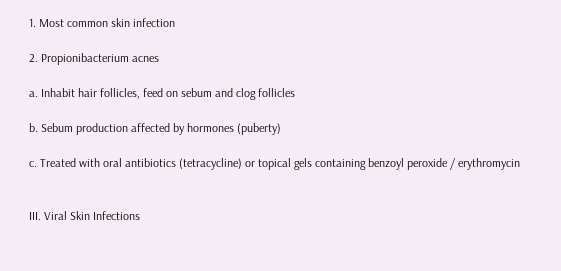1. Most common skin infection

2. Propionibacterium acnes

a. Inhabit hair follicles, feed on sebum and clog follicles

b. Sebum production affected by hormones (puberty)

c. Treated with oral antibiotics (tetracycline) or topical gels containing benzoyl peroxide / erythromycin


III. Viral Skin Infections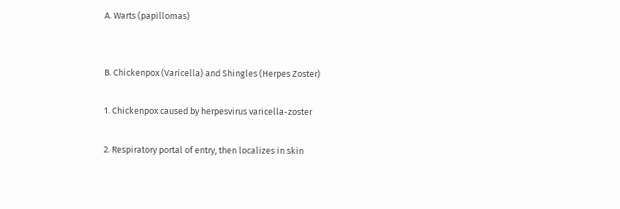A. Warts (papillomas)


B. Chickenpox (Varicella) and Shingles (Herpes Zoster)

1. Chickenpox caused by herpesvirus varicella-zoster

2. Respiratory portal of entry, then localizes in skin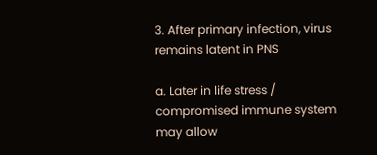3. After primary infection, virus remains latent in PNS

a. Later in life stress / compromised immune system may allow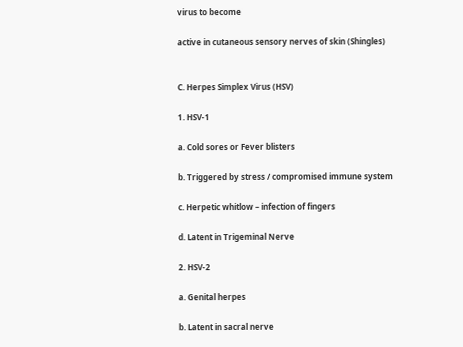virus to become

active in cutaneous sensory nerves of skin (Shingles)


C. Herpes Simplex Virus (HSV)

1. HSV-1

a. Cold sores or Fever blisters

b. Triggered by stress / compromised immune system

c. Herpetic whitlow – infection of fingers

d. Latent in Trigeminal Nerve

2. HSV-2

a. Genital herpes

b. Latent in sacral nerve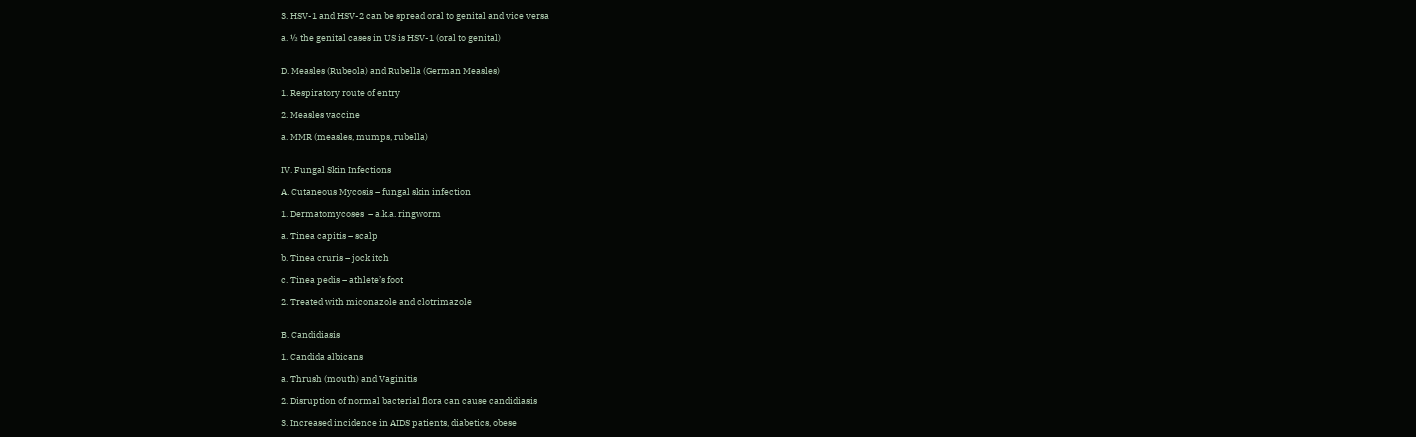3. HSV-1 and HSV-2 can be spread oral to genital and vice versa

a. ½ the genital cases in US is HSV-1 (oral to genital)


D. Measles (Rubeola) and Rubella (German Measles)

1. Respiratory route of entry

2. Measles vaccine

a. MMR (measles, mumps, rubella)


IV. Fungal Skin Infections

A. Cutaneous Mycosis – fungal skin infection

1. Dermatomycoses  – a.k.a. ringworm

a. Tinea capitis – scalp

b. Tinea cruris – jock itch

c. Tinea pedis – athlete’s foot

2. Treated with miconazole and clotrimazole


B. Candidiasis

1. Candida albicans

a. Thrush (mouth) and Vaginitis

2. Disruption of normal bacterial flora can cause candidiasis

3. Increased incidence in AIDS patients, diabetics, obese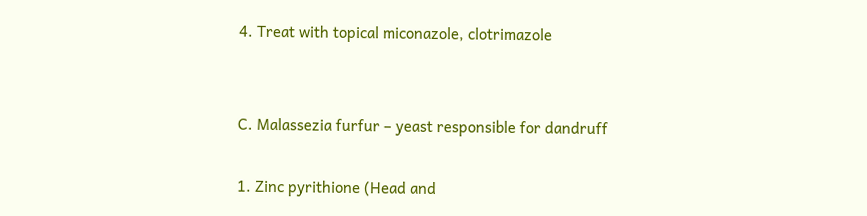4. Treat with topical miconazole, clotrimazole


C. Malassezia furfur – yeast responsible for dandruff

1. Zinc pyrithione (Head and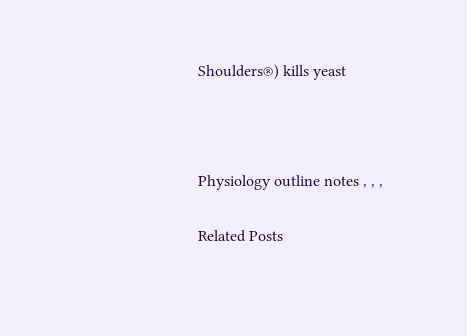Shoulders®) kills yeast



Physiology outline notes , , ,

Related Posts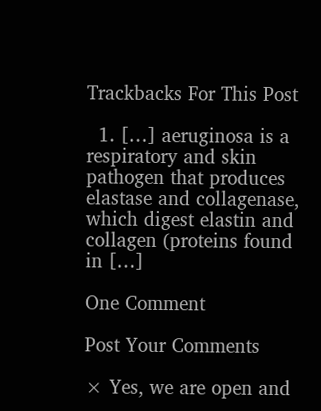Trackbacks For This Post

  1. […] aeruginosa is a respiratory and skin pathogen that produces elastase and collagenase, which digest elastin and collagen (proteins found in […]

One Comment

Post Your Comments

× Yes, we are open and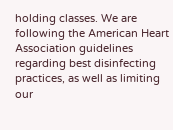holding classes. We are following the American Heart Association guidelines regarding best disinfecting practices, as well as limiting our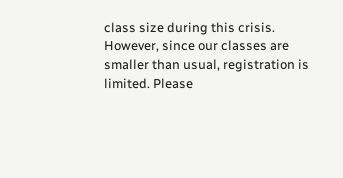class size during this crisis. However, since our classes are smaller than usual, registration is limited. Please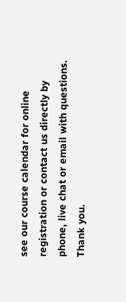see our course calendar for online registration or contact us directly by phone, live chat or email with questions. Thank you.